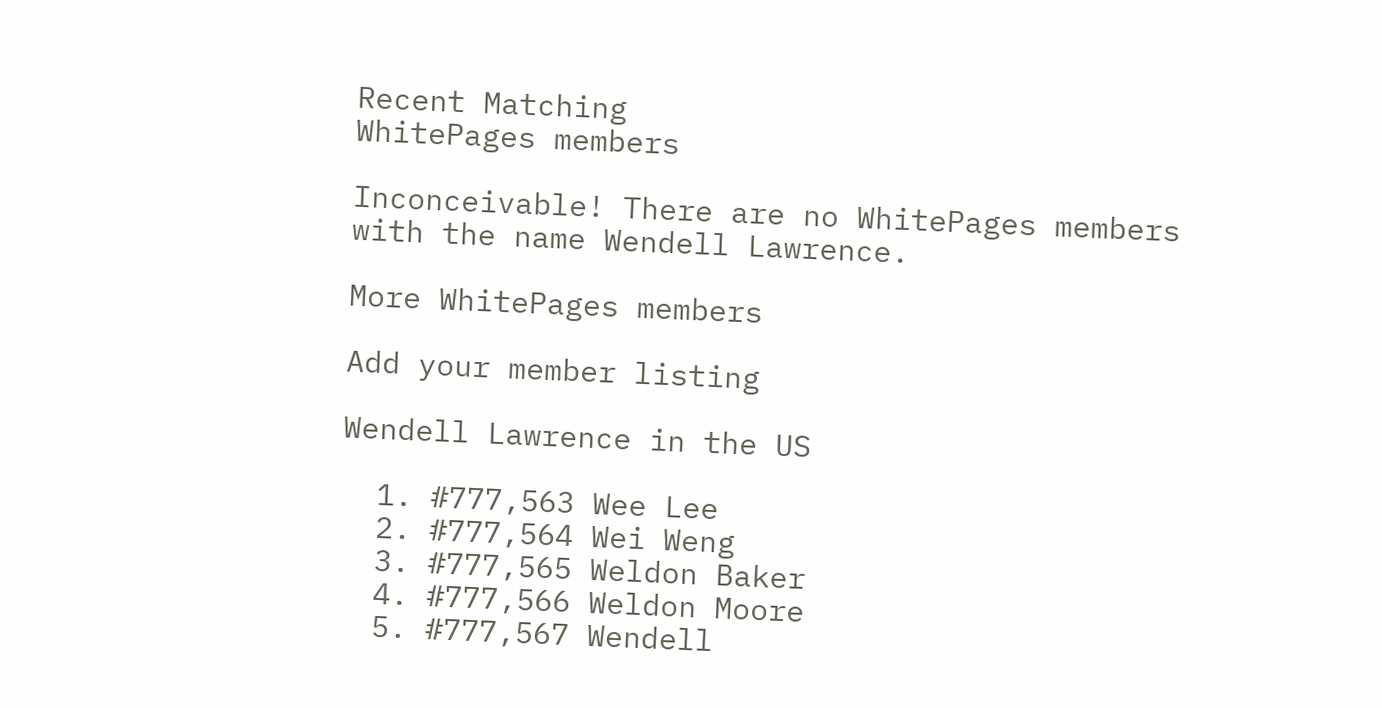Recent Matching
WhitePages members

Inconceivable! There are no WhitePages members with the name Wendell Lawrence.

More WhitePages members

Add your member listing

Wendell Lawrence in the US

  1. #777,563 Wee Lee
  2. #777,564 Wei Weng
  3. #777,565 Weldon Baker
  4. #777,566 Weldon Moore
  5. #777,567 Wendell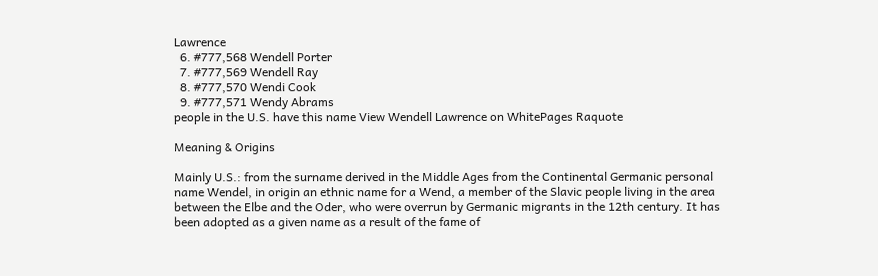Lawrence
  6. #777,568 Wendell Porter
  7. #777,569 Wendell Ray
  8. #777,570 Wendi Cook
  9. #777,571 Wendy Abrams
people in the U.S. have this name View Wendell Lawrence on WhitePages Raquote

Meaning & Origins

Mainly U.S.: from the surname derived in the Middle Ages from the Continental Germanic personal name Wendel, in origin an ethnic name for a Wend, a member of the Slavic people living in the area between the Elbe and the Oder, who were overrun by Germanic migrants in the 12th century. It has been adopted as a given name as a result of the fame of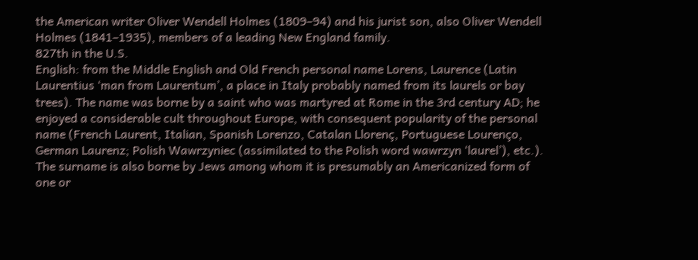the American writer Oliver Wendell Holmes (1809–94) and his jurist son, also Oliver Wendell Holmes (1841–1935), members of a leading New England family.
827th in the U.S.
English: from the Middle English and Old French personal name Lorens, Laurence (Latin Laurentius ‘man from Laurentum’, a place in Italy probably named from its laurels or bay trees). The name was borne by a saint who was martyred at Rome in the 3rd century AD; he enjoyed a considerable cult throughout Europe, with consequent popularity of the personal name (French Laurent, Italian, Spanish Lorenzo, Catalan Llorenç, Portuguese Lourenço, German Laurenz; Polish Wawrzyniec (assimilated to the Polish word wawrzyn ‘laurel’), etc.). The surname is also borne by Jews among whom it is presumably an Americanized form of one or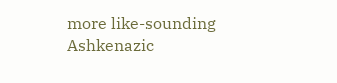more like-sounding Ashkenazic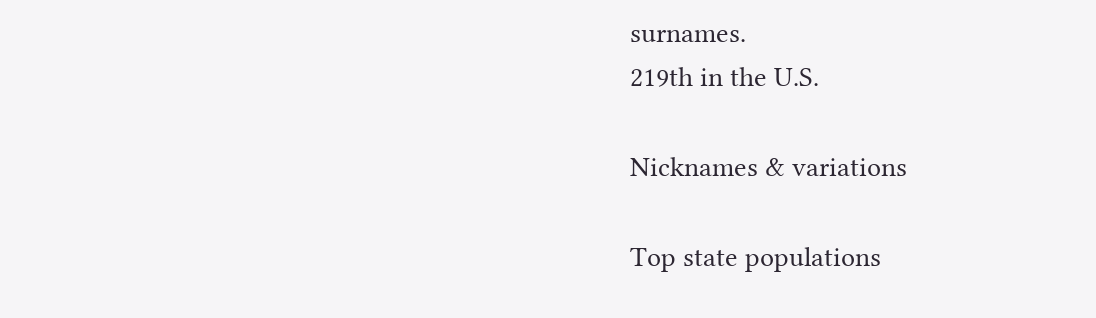surnames.
219th in the U.S.

Nicknames & variations

Top state populations